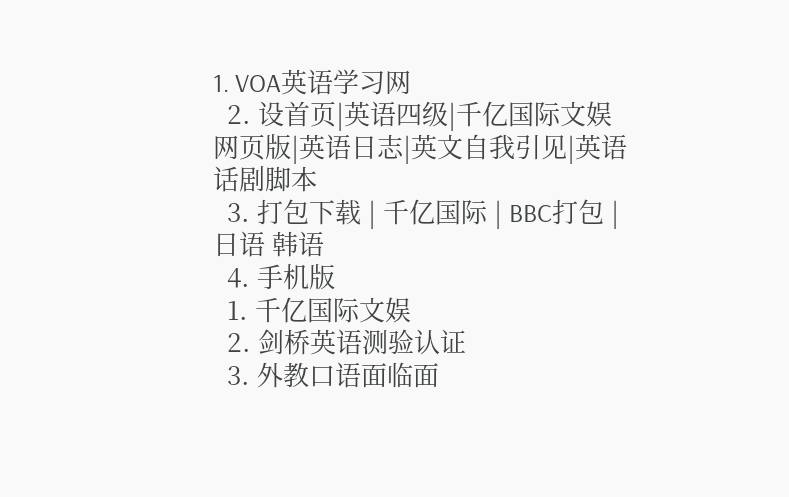1. VOA英语学习网
  2. 设首页|英语四级|千亿国际文娱网页版|英语日志|英文自我引见|英语话剧脚本
  3. 打包下载 | 千亿国际 | BBC打包 | 日语 韩语
  4. 手机版
  1. 千亿国际文娱
  2. 剑桥英语测验认证
  3. 外教口语面临面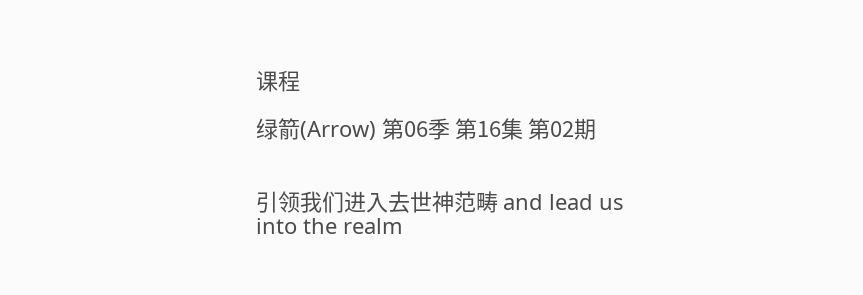课程

绿箭(Arrow) 第06季 第16集 第02期


引领我们进入去世神范畴 and lead us into the realm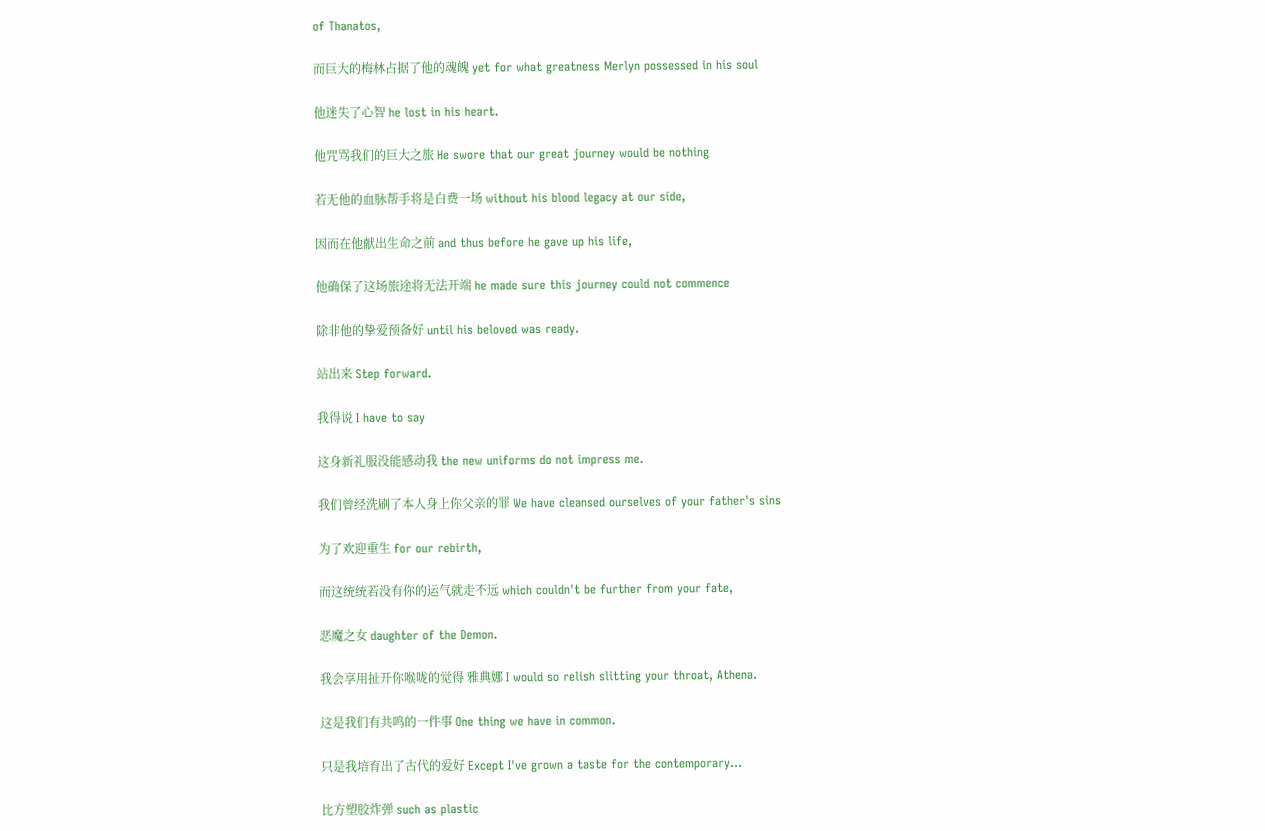of Thanatos,

而巨大的梅林占据了他的魂魄 yet for what greatness Merlyn possessed in his soul

他迷失了心智 he lost in his heart.

他咒骂我们的巨大之旅 He swore that our great journey would be nothing

若无他的血脉帮手将是白费一场 without his blood legacy at our side,

因而在他献出生命之前 and thus before he gave up his life,

他确保了这场旅途将无法开端 he made sure this journey could not commence

除非他的挚爱预备好 until his beloved was ready.

站出来 Step forward.

我得说 I have to say

这身新礼服没能感动我 the new uniforms do not impress me.

我们曾经洗刷了本人身上你父亲的罪 We have cleansed ourselves of your father's sins

为了欢迎重生 for our rebirth,

而这统统若没有你的运气就走不远 which couldn't be further from your fate,

恶魔之女 daughter of the Demon.

我会享用扯开你喉咙的觉得 雅典娜 I would so relish slitting your throat, Athena.

这是我们有共鸣的一件事 One thing we have in common.

只是我培育出了古代的爱好 Except I've grown a taste for the contemporary...

比方塑胶炸弹 such as plastic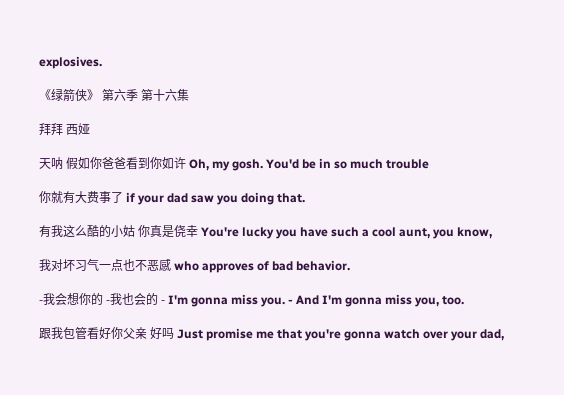explosives.

《绿箭侠》 第六季 第十六集

拜拜 西娅

天呐 假如你爸爸看到你如许 Oh, my gosh. You'd be in so much trouble

你就有大费事了 if your dad saw you doing that.

有我这么酷的小姑 你真是侥幸 You're lucky you have such a cool aunt, you know,

我对坏习气一点也不恶感 who approves of bad behavior.

-我会想你的 -我也会的 - I'm gonna miss you. - And I'm gonna miss you, too.

跟我包管看好你父亲 好吗 Just promise me that you're gonna watch over your dad,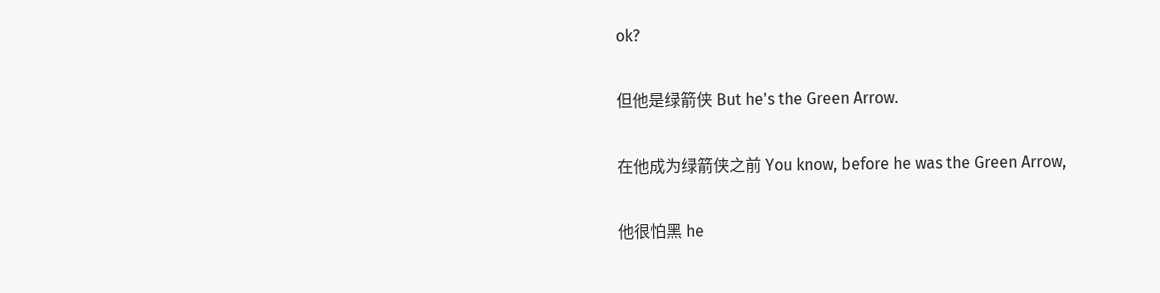ok?

但他是绿箭侠 But he's the Green Arrow.

在他成为绿箭侠之前 You know, before he was the Green Arrow,

他很怕黑 he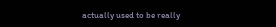actually used to be really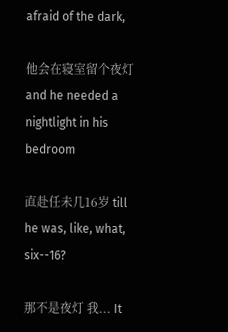afraid of the dark,

他会在寝室留个夜灯 and he needed a nightlight in his bedroom

直赴任未几16岁 till he was, like, what, six--16?

那不是夜灯 我... It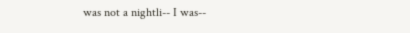was not a nightli-- I was--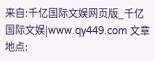来自:千亿国际文娱网页版_千亿国际文娱|www.qy449.com 文章地点: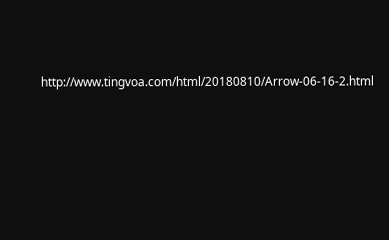http://www.tingvoa.com/html/20180810/Arrow-06-16-2.html